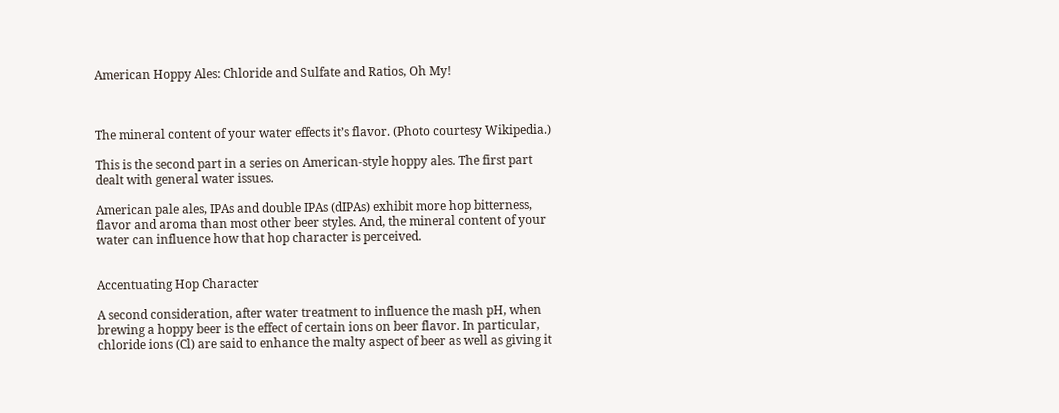American Hoppy Ales: Chloride and Sulfate and Ratios, Oh My!



The mineral content of your water effects it’s flavor. (Photo courtesy Wikipedia.)

This is the second part in a series on American-style hoppy ales. The first part dealt with general water issues.

American pale ales, IPAs and double IPAs (dIPAs) exhibit more hop bitterness, flavor and aroma than most other beer styles. And, the mineral content of your water can influence how that hop character is perceived.


Accentuating Hop Character

A second consideration, after water treatment to influence the mash pH, when brewing a hoppy beer is the effect of certain ions on beer flavor. In particular, chloride ions (Cl) are said to enhance the malty aspect of beer as well as giving it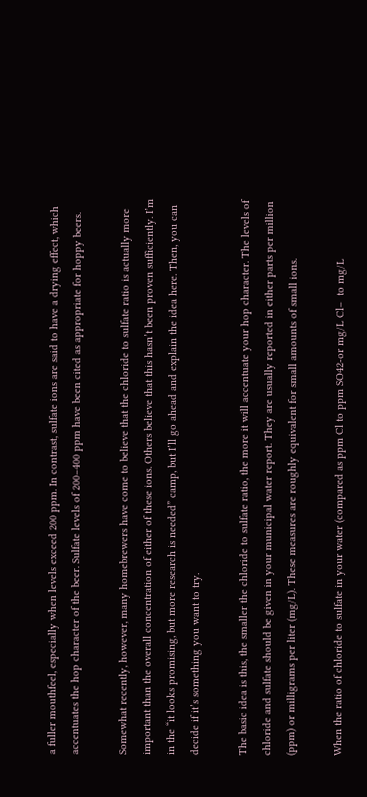a fuller mouthfeel, especially when levels exceed 200 ppm. In contrast, sulfate ions are said to have a drying effect, which accentuates the hop character of the beer. Sulfate levels of 200–400 ppm have been cited as appropriate for hoppy beers.

Somewhat recently, however, many homebrewers have come to believe that the chloride to sulfate ratio is actually more important than the overall concentration of either of these ions. Others believe that this hasn’t been proven sufficiently. I’m in the “it looks promising, but more research is needed” camp, but I’ll go ahead and explain the idea here. Then, you can decide if it’s something you want to try.

The basic idea is this, the smaller the chloride to sulfate ratio, the more it will accentuate your hop character. The levels of chloride and sulfate should be given in your municipal water report. They are usually reported in either parts per million (ppm) or milligrams per liter (mg/L). These measures are roughly equivalent for small amounts of small ions.

When the ratio of chloride to sulfate in your water (compared as ppm Cl to ppm SO42-or mg/L Cl–  to mg/L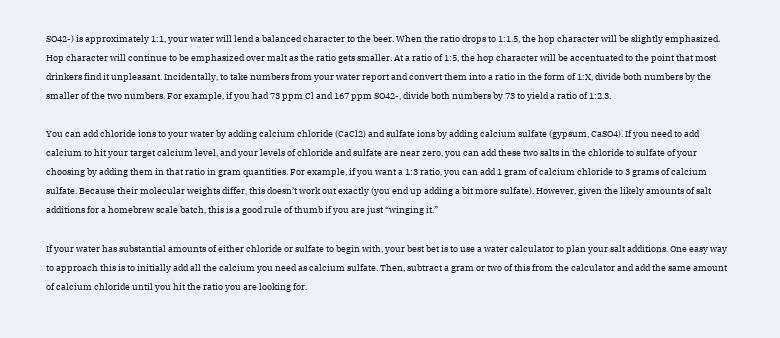SO42-) is approximately 1:1, your water will lend a balanced character to the beer. When the ratio drops to 1:1.5, the hop character will be slightly emphasized. Hop character will continue to be emphasized over malt as the ratio gets smaller. At a ratio of 1:5, the hop character will be accentuated to the point that most drinkers find it unpleasant. Incidentally, to take numbers from your water report and convert them into a ratio in the form of 1:X, divide both numbers by the smaller of the two numbers. For example, if you had 73 ppm Cl and 167 ppm SO42-, divide both numbers by 73 to yield a ratio of 1:2.3.

You can add chloride ions to your water by adding calcium chloride (CaCl2) and sulfate ions by adding calcium sulfate (gypsum, CaSO4). If you need to add calcium to hit your target calcium level, and your levels of chloride and sulfate are near zero, you can add these two salts in the chloride to sulfate of your choosing by adding them in that ratio in gram quantities. For example, if you want a 1:3 ratio, you can add 1 gram of calcium chloride to 3 grams of calcium sulfate. Because their molecular weights differ, this doesn’t work out exactly (you end up adding a bit more sulfate). However, given the likely amounts of salt additions for a homebrew scale batch, this is a good rule of thumb if you are just “winging it.”

If your water has substantial amounts of either chloride or sulfate to begin with, your best bet is to use a water calculator to plan your salt additions. One easy way to approach this is to initially add all the calcium you need as calcium sulfate. Then, subtract a gram or two of this from the calculator and add the same amount of calcium chloride until you hit the ratio you are looking for.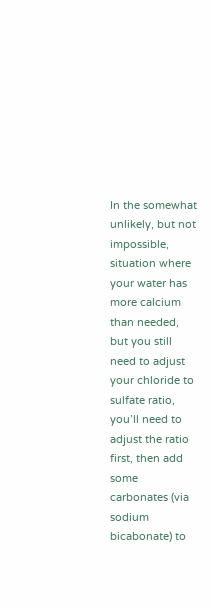In the somewhat unlikely, but not impossible, situation where your water has more calcium than needed, but you still need to adjust your chloride to sulfate ratio, you’ll need to adjust the ratio first, then add some carbonates (via sodium bicabonate) to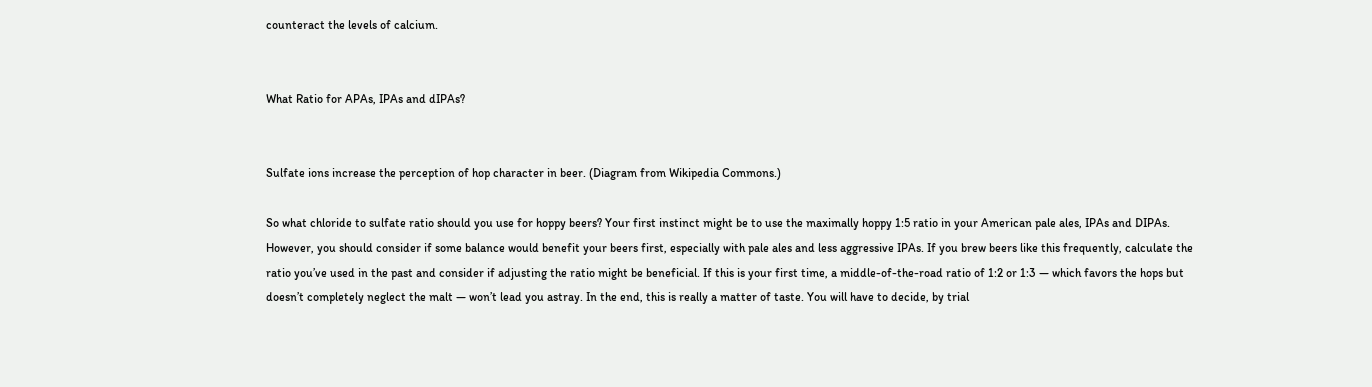counteract the levels of calcium.


What Ratio for APAs, IPAs and dIPAs?


Sulfate ions increase the perception of hop character in beer. (Diagram from Wikipedia Commons.)

So what chloride to sulfate ratio should you use for hoppy beers? Your first instinct might be to use the maximally hoppy 1:5 ratio in your American pale ales, IPAs and DIPAs. However, you should consider if some balance would benefit your beers first, especially with pale ales and less aggressive IPAs. If you brew beers like this frequently, calculate the ratio you’ve used in the past and consider if adjusting the ratio might be beneficial. If this is your first time, a middle-of-the-road ratio of 1:2 or 1:3 — which favors the hops but doesn’t completely neglect the malt — won’t lead you astray. In the end, this is really a matter of taste. You will have to decide, by trial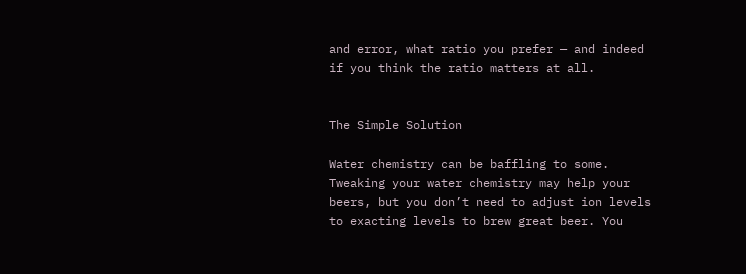and error, what ratio you prefer — and indeed if you think the ratio matters at all.


The Simple Solution

Water chemistry can be baffling to some. Tweaking your water chemistry may help your beers, but you don’t need to adjust ion levels to exacting levels to brew great beer. You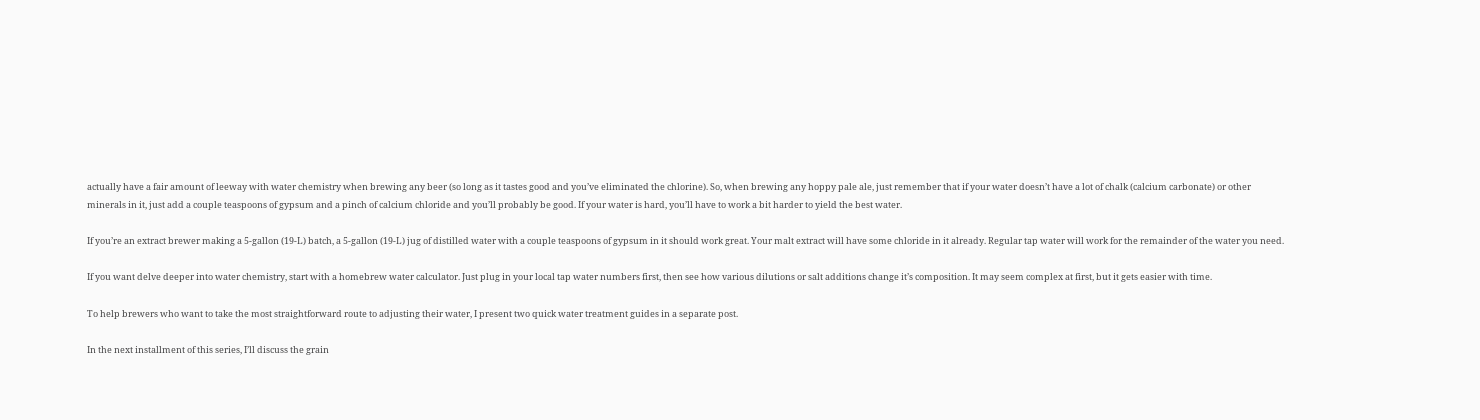actually have a fair amount of leeway with water chemistry when brewing any beer (so long as it tastes good and you’ve eliminated the chlorine). So, when brewing any hoppy pale ale, just remember that if your water doesn’t have a lot of chalk (calcium carbonate) or other minerals in it, just add a couple teaspoons of gypsum and a pinch of calcium chloride and you’ll probably be good. If your water is hard, you’ll have to work a bit harder to yield the best water.

If you’re an extract brewer making a 5-gallon (19-L) batch, a 5-gallon (19-L) jug of distilled water with a couple teaspoons of gypsum in it should work great. Your malt extract will have some chloride in it already. Regular tap water will work for the remainder of the water you need.

If you want delve deeper into water chemistry, start with a homebrew water calculator. Just plug in your local tap water numbers first, then see how various dilutions or salt additions change it’s composition. It may seem complex at first, but it gets easier with time.

To help brewers who want to take the most straightforward route to adjusting their water, I present two quick water treatment guides in a separate post.

In the next installment of this series, I’ll discuss the grain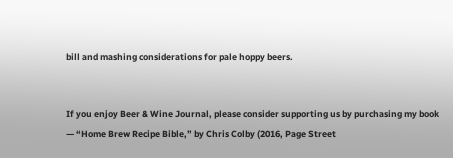bill and mashing considerations for pale hoppy beers.


If you enjoy Beer & Wine Journal, please consider supporting us by purchasing my book — “Home Brew Recipe Bible,” by Chris Colby (2016, Page Street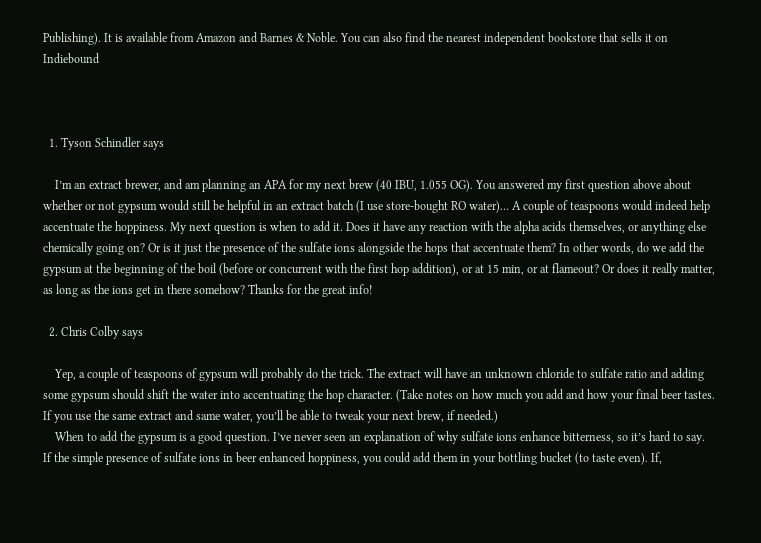Publishing). It is available from Amazon and Barnes & Noble. You can also find the nearest independent bookstore that sells it on Indiebound



  1. Tyson Schindler says

    I’m an extract brewer, and am planning an APA for my next brew (40 IBU, 1.055 OG). You answered my first question above about whether or not gypsum would still be helpful in an extract batch (I use store-bought RO water)… A couple of teaspoons would indeed help accentuate the hoppiness. My next question is when to add it. Does it have any reaction with the alpha acids themselves, or anything else chemically going on? Or is it just the presence of the sulfate ions alongside the hops that accentuate them? In other words, do we add the gypsum at the beginning of the boil (before or concurrent with the first hop addition), or at 15 min, or at flameout? Or does it really matter, as long as the ions get in there somehow? Thanks for the great info!

  2. Chris Colby says

    Yep, a couple of teaspoons of gypsum will probably do the trick. The extract will have an unknown chloride to sulfate ratio and adding some gypsum should shift the water into accentuating the hop character. (Take notes on how much you add and how your final beer tastes. If you use the same extract and same water, you’ll be able to tweak your next brew, if needed.)
    When to add the gypsum is a good question. I’ve never seen an explanation of why sulfate ions enhance bitterness, so it’s hard to say. If the simple presence of sulfate ions in beer enhanced hoppiness, you could add them in your bottling bucket (to taste even). If,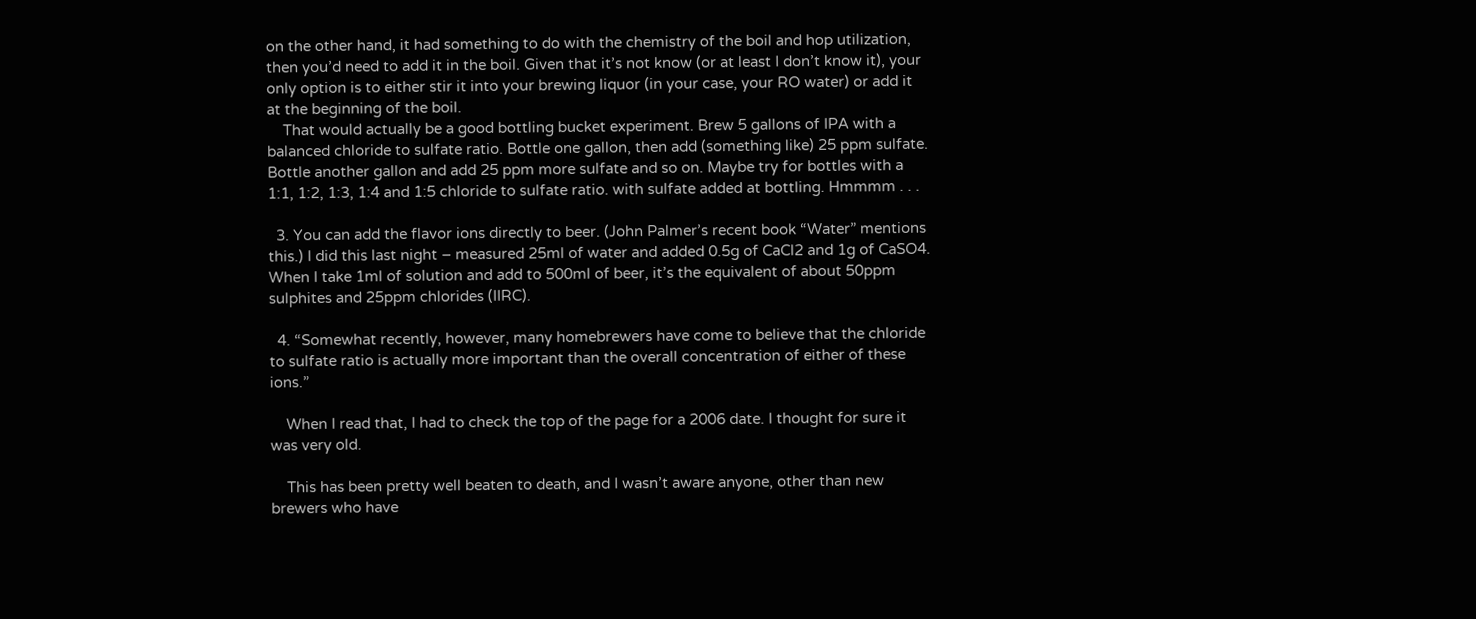on the other hand, it had something to do with the chemistry of the boil and hop utilization, then you’d need to add it in the boil. Given that it’s not know (or at least I don’t know it), your only option is to either stir it into your brewing liquor (in your case, your RO water) or add it at the beginning of the boil.
    That would actually be a good bottling bucket experiment. Brew 5 gallons of IPA with a balanced chloride to sulfate ratio. Bottle one gallon, then add (something like) 25 ppm sulfate. Bottle another gallon and add 25 ppm more sulfate and so on. Maybe try for bottles with a 1:1, 1:2, 1:3, 1:4 and 1:5 chloride to sulfate ratio. with sulfate added at bottling. Hmmmm . . .

  3. You can add the flavor ions directly to beer. (John Palmer’s recent book “Water” mentions this.) I did this last night – measured 25ml of water and added 0.5g of CaCl2 and 1g of CaSO4. When I take 1ml of solution and add to 500ml of beer, it’s the equivalent of about 50ppm sulphites and 25ppm chlorides (IIRC).

  4. “Somewhat recently, however, many homebrewers have come to believe that the chloride to sulfate ratio is actually more important than the overall concentration of either of these ions.”

    When I read that, I had to check the top of the page for a 2006 date. I thought for sure it was very old.

    This has been pretty well beaten to death, and I wasn’t aware anyone, other than new brewers who have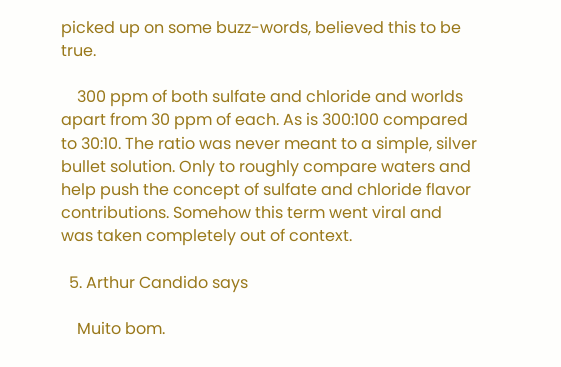picked up on some buzz-words, believed this to be true.

    300 ppm of both sulfate and chloride and worlds apart from 30 ppm of each. As is 300:100 compared to 30:10. The ratio was never meant to a simple, silver bullet solution. Only to roughly compare waters and help push the concept of sulfate and chloride flavor contributions. Somehow this term went viral and was taken completely out of context.

  5. Arthur Candido says

    Muito bom.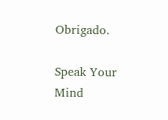Obrigado.

Speak Your Mind